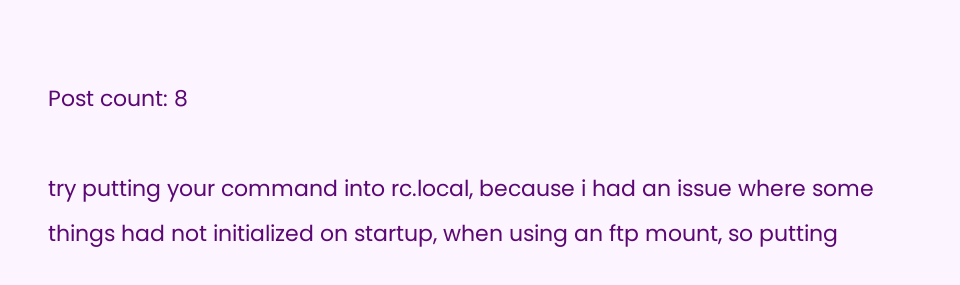Post count: 8

try putting your command into rc.local, because i had an issue where some things had not initialized on startup, when using an ftp mount, so putting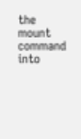the mount command into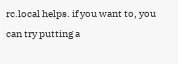rc.local helps. if you want to, you can try putting a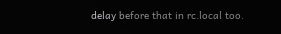delay before that in rc.local too.